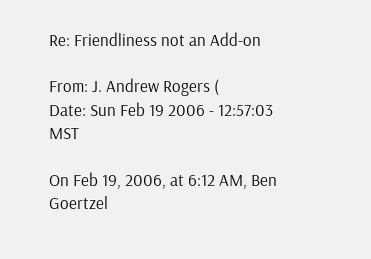Re: Friendliness not an Add-on

From: J. Andrew Rogers (
Date: Sun Feb 19 2006 - 12:57:03 MST

On Feb 19, 2006, at 6:12 AM, Ben Goertzel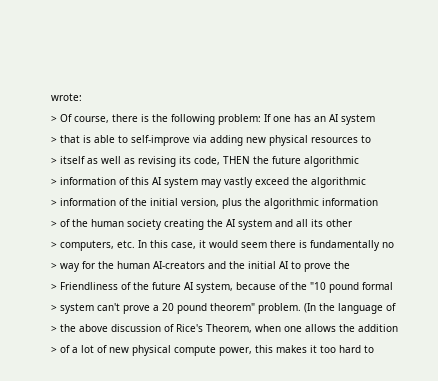wrote:
> Of course, there is the following problem: If one has an AI system
> that is able to self-improve via adding new physical resources to
> itself as well as revising its code, THEN the future algorithmic
> information of this AI system may vastly exceed the algorithmic
> information of the initial version, plus the algorithmic information
> of the human society creating the AI system and all its other
> computers, etc. In this case, it would seem there is fundamentally no
> way for the human AI-creators and the initial AI to prove the
> Friendliness of the future AI system, because of the "10 pound formal
> system can't prove a 20 pound theorem" problem. (In the language of
> the above discussion of Rice's Theorem, when one allows the addition
> of a lot of new physical compute power, this makes it too hard to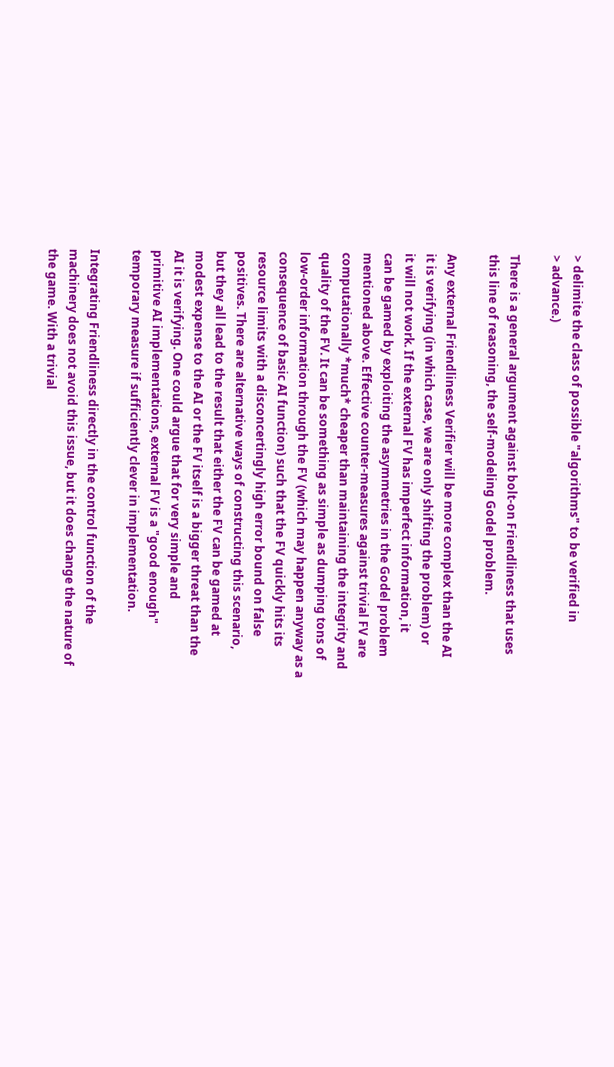> delimite the class of possible "algorithms" to be verified in
> advance.)

There is a general argument against bolt-on Friendliness that uses
this line of reasoning, the self-modeling Godel problem.

Any external Friendliness Verifier will be more complex than the AI
it is verifying (in which case, we are only shifting the problem) or
it will not work. If the external FV has imperfect information, it
can be gamed by exploiting the asymmetries in the Godel problem
mentioned above. Effective counter-measures against trivial FV are
computationally *much* cheaper than maintaining the integrity and
quality of the FV. It can be something as simple as dumping tons of
low-order information through the FV (which may happen anyway as a
consequence of basic AI function) such that the FV quickly hits its
resource limits with a disconcertingly high error bound on false
positives. There are alternative ways of constructing this scenario,
but they all lead to the result that either the FV can be gamed at
modest expense to the AI or the FV itself is a bigger threat than the
AI it is verifying. One could argue that for very simple and
primitive AI implementations, external FV is a "good enough"
temporary measure if sufficiently clever in implementation.

Integrating Friendliness directly in the control function of the
machinery does not avoid this issue, but it does change the nature of
the game. With a trivial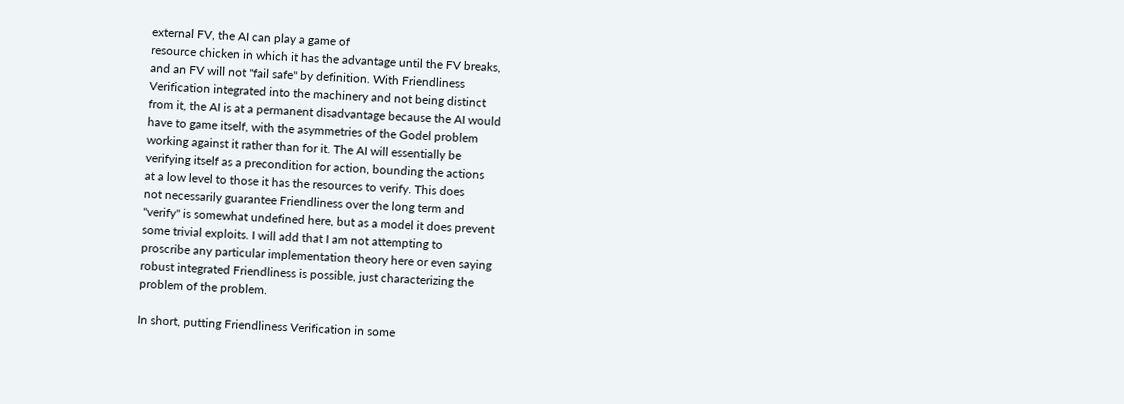external FV, the AI can play a game of
resource chicken in which it has the advantage until the FV breaks,
and an FV will not "fail safe" by definition. With Friendliness
Verification integrated into the machinery and not being distinct
from it, the AI is at a permanent disadvantage because the AI would
have to game itself, with the asymmetries of the Godel problem
working against it rather than for it. The AI will essentially be
verifying itself as a precondition for action, bounding the actions
at a low level to those it has the resources to verify. This does
not necessarily guarantee Friendliness over the long term and
"verify" is somewhat undefined here, but as a model it does prevent
some trivial exploits. I will add that I am not attempting to
proscribe any particular implementation theory here or even saying
robust integrated Friendliness is possible, just characterizing the
problem of the problem.

In short, putting Friendliness Verification in some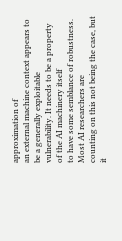approximation of
an external machine context appears to be a generally exploitable
vulnerability. It needs to be a property of the AI machinery itself
to have some semblance of robustness. Most AI researchers are
counting on this not being the case, but it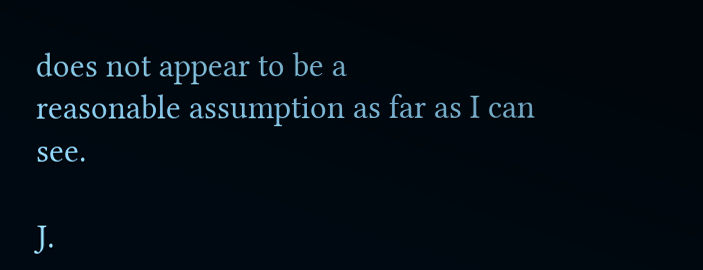does not appear to be a
reasonable assumption as far as I can see.

J.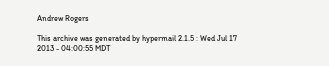Andrew Rogers

This archive was generated by hypermail 2.1.5 : Wed Jul 17 2013 - 04:00:55 MDT